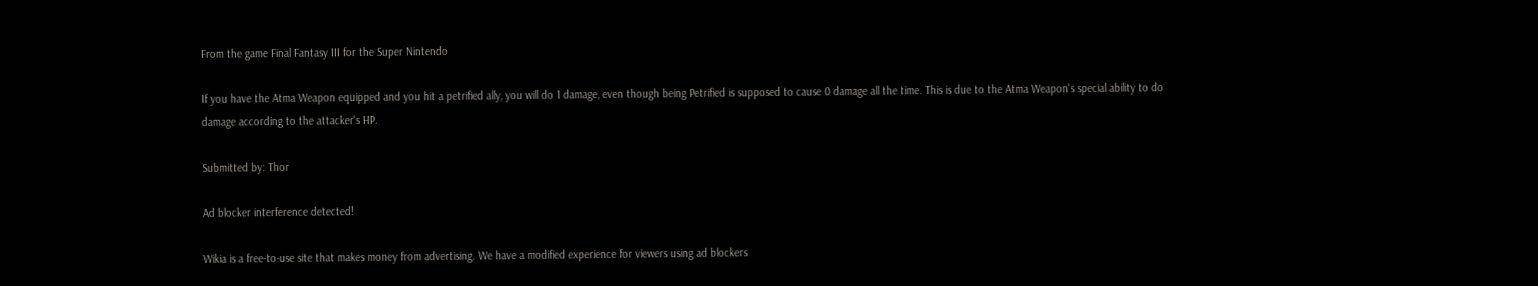From the game Final Fantasy III for the Super Nintendo

If you have the Atma Weapon equipped and you hit a petrified ally, you will do 1 damage, even though being Petrified is supposed to cause 0 damage all the time. This is due to the Atma Weapon's special ability to do damage according to the attacker's HP.

Submitted by: Thor

Ad blocker interference detected!

Wikia is a free-to-use site that makes money from advertising. We have a modified experience for viewers using ad blockers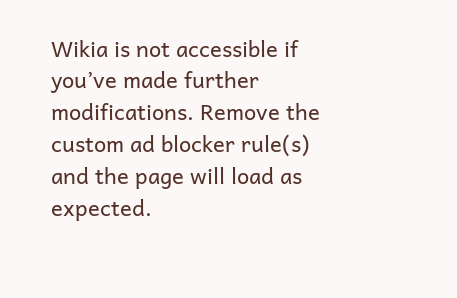Wikia is not accessible if you’ve made further modifications. Remove the custom ad blocker rule(s) and the page will load as expected.